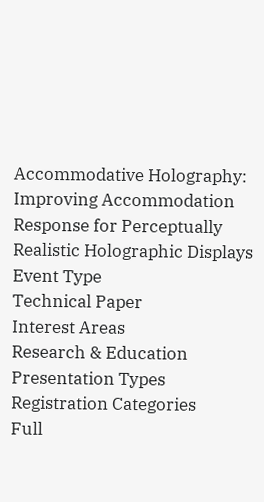Accommodative Holography: Improving Accommodation Response for Perceptually Realistic Holographic Displays
Event Type
Technical Paper
Interest Areas
Research & Education
Presentation Types
Registration Categories
Full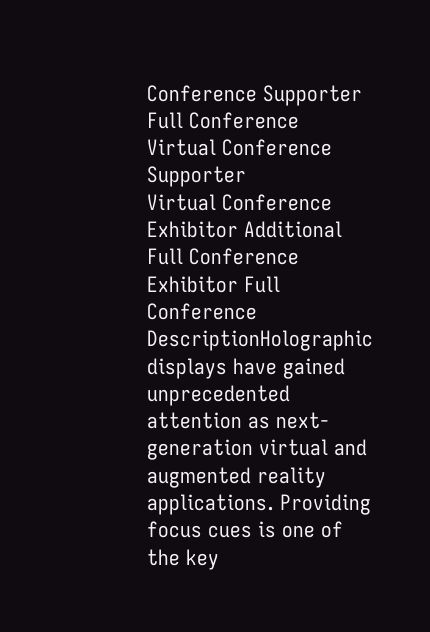Conference Supporter
Full Conference
Virtual Conference Supporter
Virtual Conference
Exhibitor Additional Full Conference
Exhibitor Full Conference
DescriptionHolographic displays have gained unprecedented attention as next-generation virtual and augmented reality applications. Providing focus cues is one of the key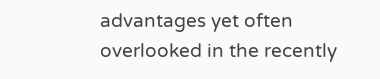advantages yet often overlooked in the recently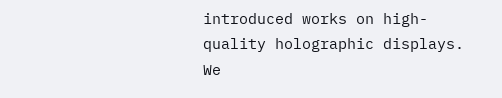introduced works on high-quality holographic displays. We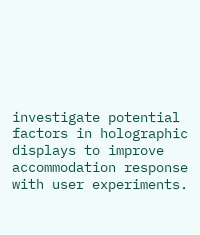investigate potential factors in holographic displays to improve accommodation response with user experiments.